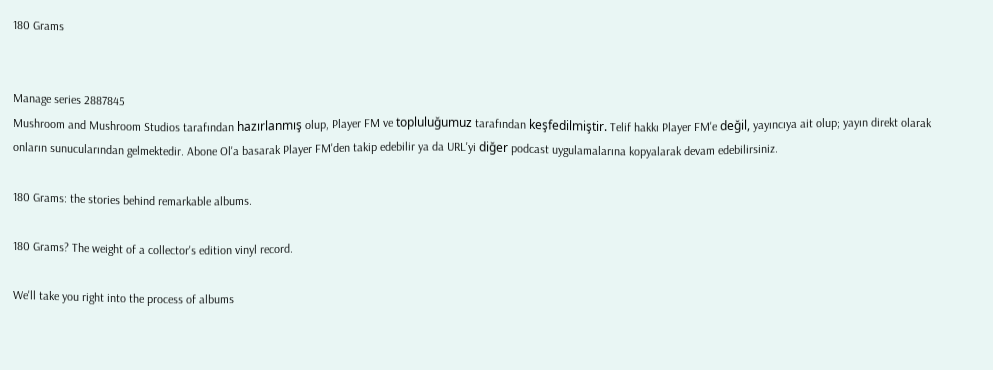180 Grams


Manage series 2887845
Mushroom and Mushroom Studios tarafından hazırlanmış olup, Player FM ve topluluğumuz tarafından keşfedilmiştir. Telif hakkı Player FM'e değil, yayıncıya ait olup; yayın direkt olarak onların sunucularından gelmektedir. Abone Ol'a basarak Player FM'den takip edebilir ya da URL'yi diğer podcast uygulamalarına kopyalarak devam edebilirsiniz.

180 Grams: the stories behind remarkable albums.

180 Grams? The weight of a collector's edition vinyl record.

We'll take you right into the process of albums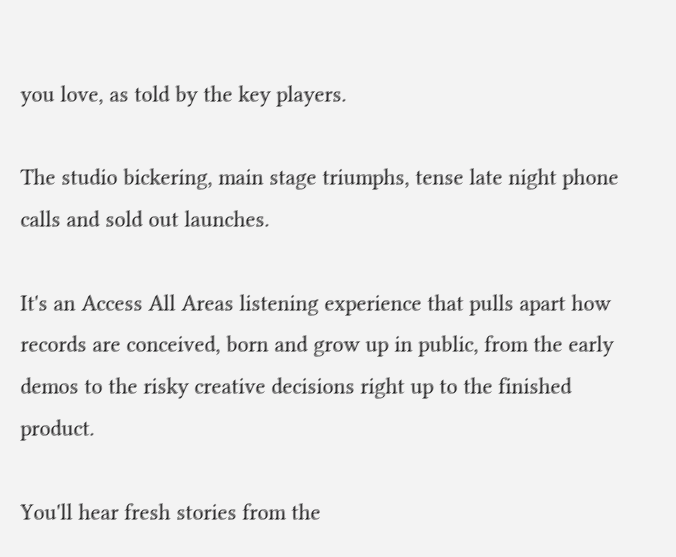you love, as told by the key players.

The studio bickering, main stage triumphs, tense late night phone calls and sold out launches.

It's an Access All Areas listening experience that pulls apart how records are conceived, born and grow up in public, from the early demos to the risky creative decisions right up to the finished product.

You'll hear fresh stories from the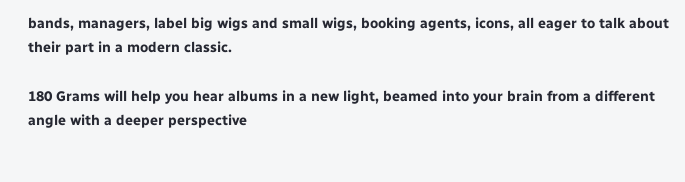bands, managers, label big wigs and small wigs, booking agents, icons, all eager to talk about their part in a modern classic.

180 Grams will help you hear albums in a new light, beamed into your brain from a different angle with a deeper perspective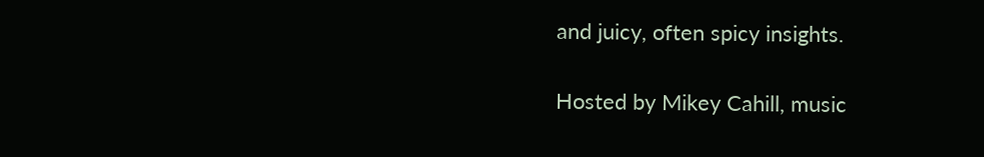and juicy, often spicy insights.

Hosted by Mikey Cahill, music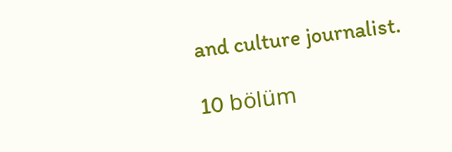and culture journalist.

10 bölüm